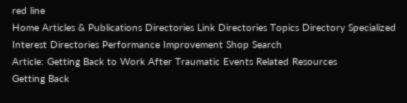red line
Home Articles & Publications Directories Link Directories Topics Directory Specialized Interest Directories Performance Improvement Shop Search
Article: Getting Back to Work After Traumatic Events Related Resources
Getting Back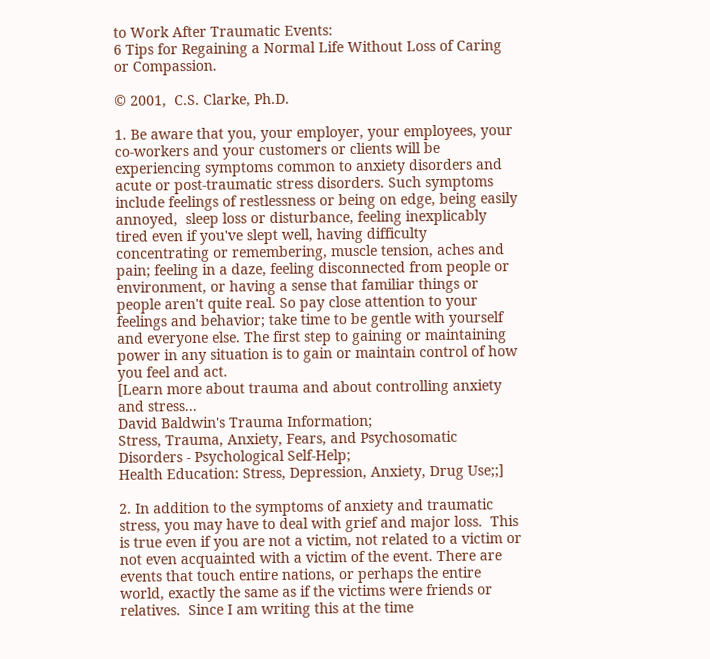to Work After Traumatic Events:
6 Tips for Regaining a Normal Life Without Loss of Caring or Compassion.

© 2001,  C.S. Clarke, Ph.D.

1. Be aware that you, your employer, your employees, your co-workers and your customers or clients will be experiencing symptoms common to anxiety disorders and acute or post-traumatic stress disorders. Such symptoms include feelings of restlessness or being on edge, being easily annoyed,  sleep loss or disturbance, feeling inexplicably tired even if you've slept well, having difficulty concentrating or remembering, muscle tension, aches and pain; feeling in a daze, feeling disconnected from people or environment, or having a sense that familiar things or people aren't quite real. So pay close attention to your feelings and behavior; take time to be gentle with yourself and everyone else. The first step to gaining or maintaining power in any situation is to gain or maintain control of how you feel and act.
[Learn more about trauma and about controlling anxiety and stress...
David Baldwin's Trauma Information;
Stress, Trauma, Anxiety, Fears, and Psychosomatic Disorders - Psychological Self-Help;
Health Education: Stress, Depression, Anxiety, Drug Use;;]

2. In addition to the symptoms of anxiety and traumatic stress, you may have to deal with grief and major loss.  This is true even if you are not a victim, not related to a victim or not even acquainted with a victim of the event. There are events that touch entire nations, or perhaps the entire world, exactly the same as if the victims were friends or relatives.  Since I am writing this at the time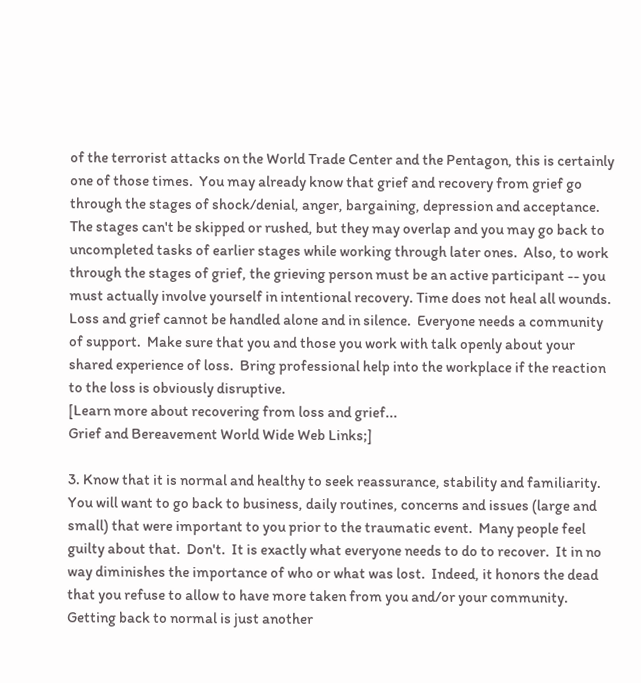of the terrorist attacks on the World Trade Center and the Pentagon, this is certainly one of those times.  You may already know that grief and recovery from grief go through the stages of shock/denial, anger, bargaining, depression and acceptance. The stages can't be skipped or rushed, but they may overlap and you may go back to uncompleted tasks of earlier stages while working through later ones.  Also, to work through the stages of grief, the grieving person must be an active participant -- you must actually involve yourself in intentional recovery. Time does not heal all wounds. Loss and grief cannot be handled alone and in silence.  Everyone needs a community of support.  Make sure that you and those you work with talk openly about your shared experience of loss.  Bring professional help into the workplace if the reaction to the loss is obviously disruptive.
[Learn more about recovering from loss and grief...
Grief and Bereavement World Wide Web Links;]

3. Know that it is normal and healthy to seek reassurance, stability and familiarity.  You will want to go back to business, daily routines, concerns and issues (large and small) that were important to you prior to the traumatic event.  Many people feel guilty about that.  Don't.  It is exactly what everyone needs to do to recover.  It in no way diminishes the importance of who or what was lost.  Indeed, it honors the dead that you refuse to allow to have more taken from you and/or your community.  Getting back to normal is just another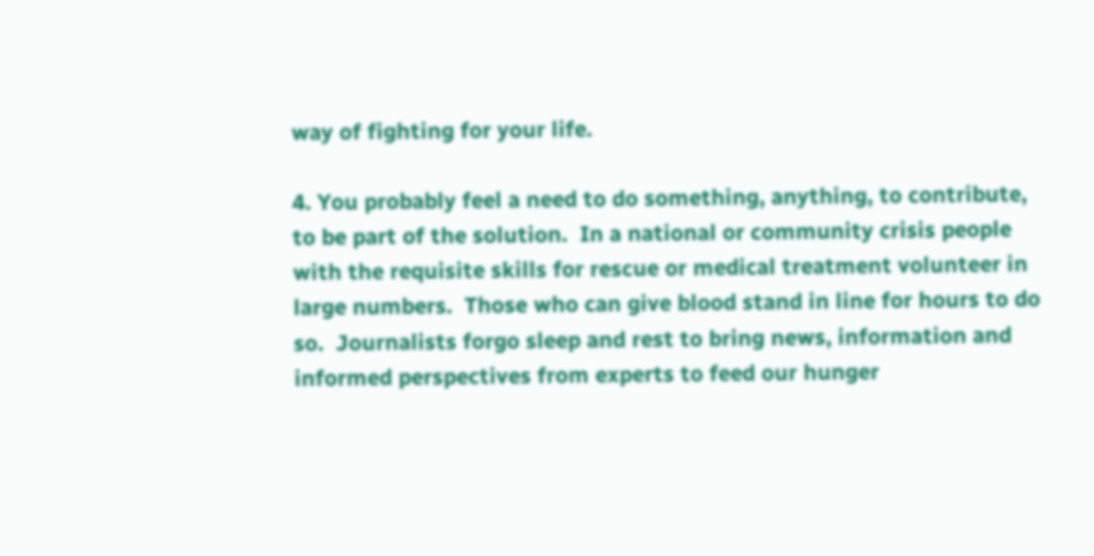way of fighting for your life.

4. You probably feel a need to do something, anything, to contribute, to be part of the solution.  In a national or community crisis people with the requisite skills for rescue or medical treatment volunteer in large numbers.  Those who can give blood stand in line for hours to do so.  Journalists forgo sleep and rest to bring news, information and informed perspectives from experts to feed our hunger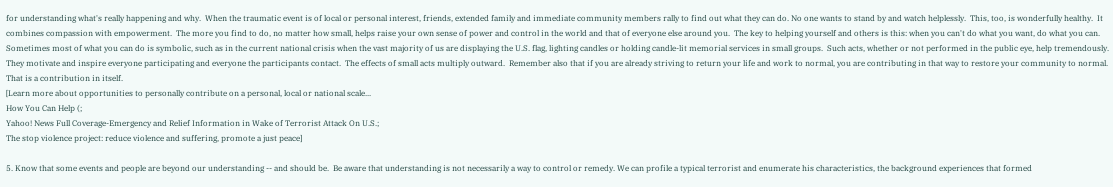for understanding what's really happening and why.  When the traumatic event is of local or personal interest, friends, extended family and immediate community members rally to find out what they can do. No one wants to stand by and watch helplessly.  This, too, is wonderfully healthy.  It combines compassion with empowerment.  The more you find to do, no matter how small, helps raise your own sense of power and control in the world and that of everyone else around you.  The key to helping yourself and others is this: when you can't do what you want, do what you can.  Sometimes most of what you can do is symbolic, such as in the current national crisis when the vast majority of us are displaying the U.S. flag, lighting candles or holding candle-lit memorial services in small groups.  Such acts, whether or not performed in the public eye, help tremendously.  They motivate and inspire everyone participating and everyone the participants contact.  The effects of small acts multiply outward.  Remember also that if you are already striving to return your life and work to normal, you are contributing in that way to restore your community to normal.  That is a contribution in itself.
[Learn more about opportunities to personally contribute on a personal, local or national scale...
How You Can Help (;
Yahoo! News Full Coverage-Emergency and Relief Information in Wake of Terrorist Attack On U.S.;
The stop violence project: reduce violence and suffering, promote a just peace]

5. Know that some events and people are beyond our understanding -- and should be.  Be aware that understanding is not necessarily a way to control or remedy. We can profile a typical terrorist and enumerate his characteristics, the background experiences that formed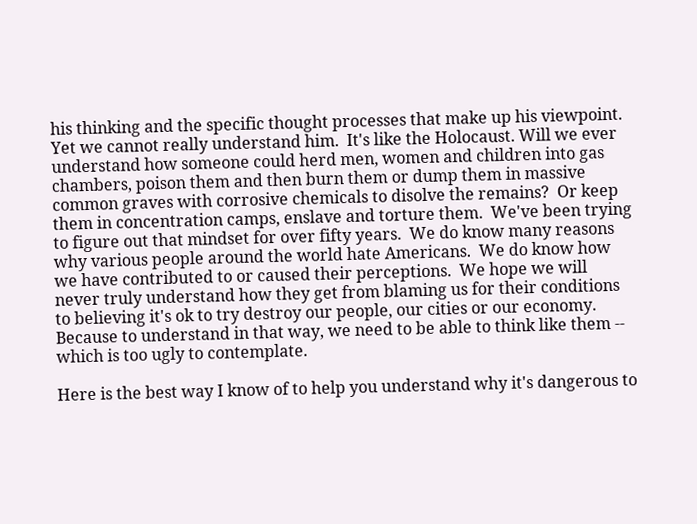his thinking and the specific thought processes that make up his viewpoint.  Yet we cannot really understand him.  It's like the Holocaust. Will we ever understand how someone could herd men, women and children into gas chambers, poison them and then burn them or dump them in massive common graves with corrosive chemicals to disolve the remains?  Or keep them in concentration camps, enslave and torture them.  We've been trying to figure out that mindset for over fifty years.  We do know many reasons why various people around the world hate Americans.  We do know how we have contributed to or caused their perceptions.  We hope we will never truly understand how they get from blaming us for their conditions to believing it's ok to try destroy our people, our cities or our economy.  Because to understand in that way, we need to be able to think like them -- which is too ugly to contemplate.

Here is the best way I know of to help you understand why it's dangerous to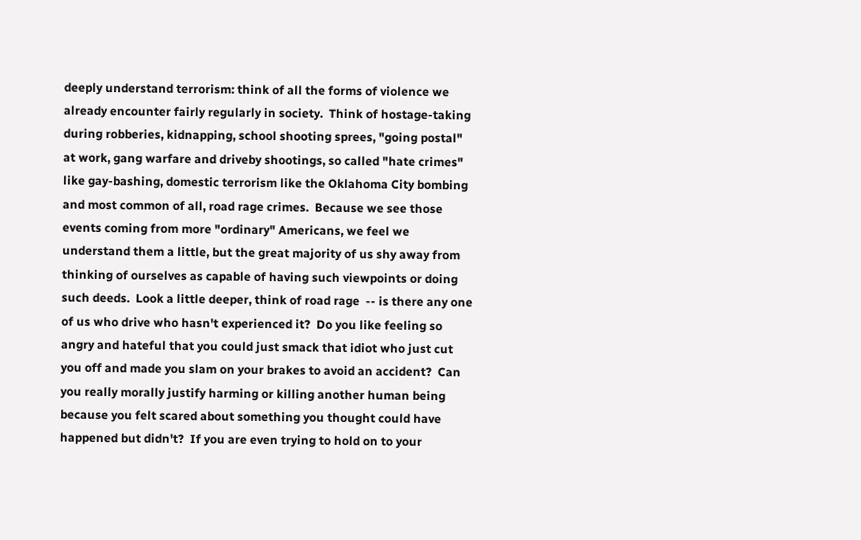deeply understand terrorism: think of all the forms of violence we already encounter fairly regularly in society.  Think of hostage-taking during robberies, kidnapping, school shooting sprees, "going postal" at work, gang warfare and driveby shootings, so called "hate crimes" like gay-bashing, domestic terrorism like the Oklahoma City bombing and most common of all, road rage crimes.  Because we see those events coming from more "ordinary" Americans, we feel we understand them a little, but the great majority of us shy away from thinking of ourselves as capable of having such viewpoints or doing such deeds.  Look a little deeper, think of road rage  -- is there any one of us who drive who hasn't experienced it?  Do you like feeling so angry and hateful that you could just smack that idiot who just cut you off and made you slam on your brakes to avoid an accident?  Can you really morally justify harming or killing another human being because you felt scared about something you thought could have happened but didn't?  If you are even trying to hold on to your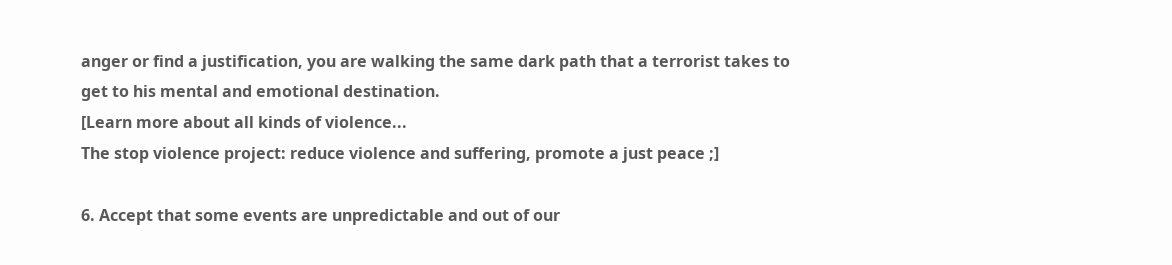anger or find a justification, you are walking the same dark path that a terrorist takes to get to his mental and emotional destination.
[Learn more about all kinds of violence...
The stop violence project: reduce violence and suffering, promote a just peace ;]

6. Accept that some events are unpredictable and out of our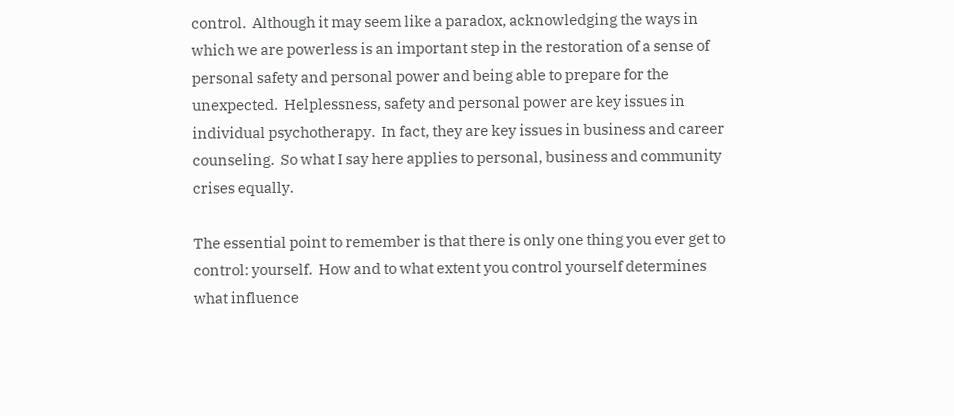control.  Although it may seem like a paradox, acknowledging the ways in which we are powerless is an important step in the restoration of a sense of personal safety and personal power and being able to prepare for the unexpected.  Helplessness, safety and personal power are key issues in individual psychotherapy.  In fact, they are key issues in business and career counseling.  So what I say here applies to personal, business and community crises equally.

The essential point to remember is that there is only one thing you ever get to control: yourself.  How and to what extent you control yourself determines what influence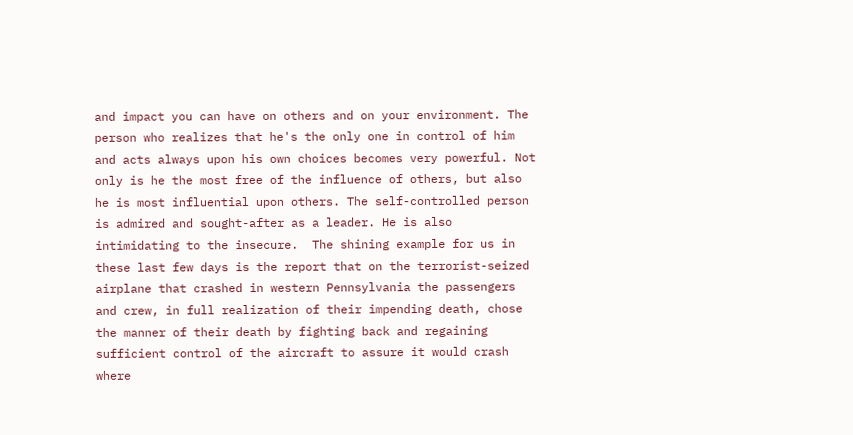and impact you can have on others and on your environment. The person who realizes that he's the only one in control of him and acts always upon his own choices becomes very powerful. Not only is he the most free of the influence of others, but also he is most influential upon others. The self-controlled person is admired and sought-after as a leader. He is also intimidating to the insecure.  The shining example for us in these last few days is the report that on the terrorist-seized airplane that crashed in western Pennsylvania the passengers and crew, in full realization of their impending death, chose the manner of their death by fighting back and regaining sufficient control of the aircraft to assure it would crash where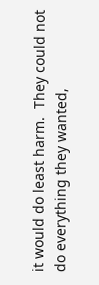it would do least harm.  They could not do everything they wanted,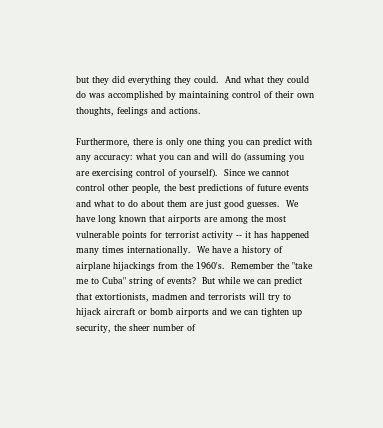but they did everything they could.  And what they could do was accomplished by maintaining control of their own thoughts, feelings and actions.

Furthermore, there is only one thing you can predict with any accuracy: what you can and will do (assuming you are exercising control of yourself).  Since we cannot control other people, the best predictions of future events and what to do about them are just good guesses.  We have long known that airports are among the most vulnerable points for terrorist activity -- it has happened many times internationally.  We have a history of airplane hijackings from the 1960's.  Remember the "take me to Cuba" string of events?  But while we can predict that extortionists, madmen and terrorists will try to hijack aircraft or bomb airports and we can tighten up security, the sheer number of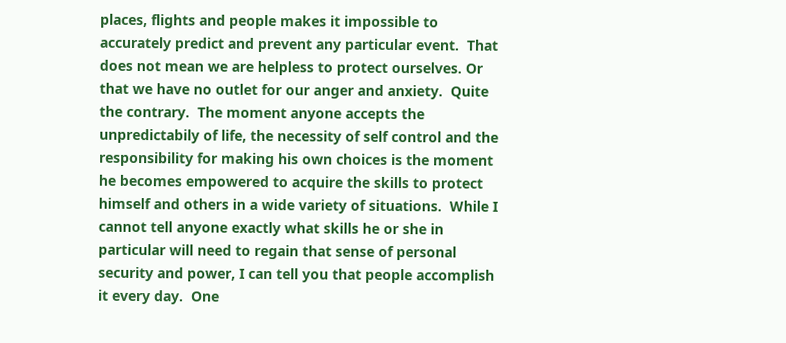places, flights and people makes it impossible to accurately predict and prevent any particular event.  That does not mean we are helpless to protect ourselves. Or that we have no outlet for our anger and anxiety.  Quite the contrary.  The moment anyone accepts the unpredictabily of life, the necessity of self control and the responsibility for making his own choices is the moment he becomes empowered to acquire the skills to protect himself and others in a wide variety of situations.  While I cannot tell anyone exactly what skills he or she in particular will need to regain that sense of personal security and power, I can tell you that people accomplish it every day.  One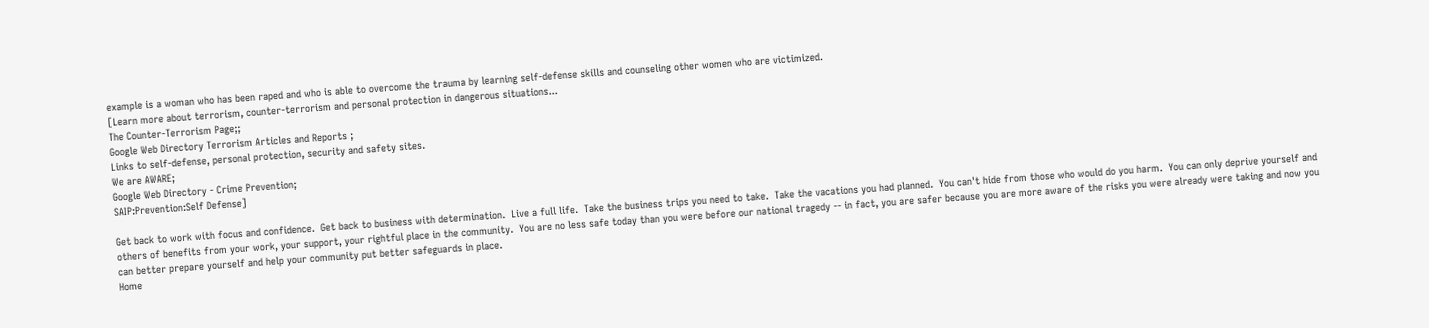example is a woman who has been raped and who is able to overcome the trauma by learning self-defense skills and counseling other women who are victimized.
[Learn more about terrorism, counter-terrorism and personal protection in dangerous situations...
The Counter-Terrorism Page;;
Google Web Directory Terrorism Articles and Reports ;
Links to self-defense, personal protection, security and safety sites.
We are AWARE;
Google Web Directory - Crime Prevention;
SAIP:Prevention:Self Defense]

Get back to work with focus and confidence.  Get back to business with determination.  Live a full life.  Take the business trips you need to take.  Take the vacations you had planned.  You can't hide from those who would do you harm.  You can only deprive yourself and others of benefits from your work, your support, your rightful place in the community.  You are no less safe today than you were before our national tragedy -- in fact, you are safer because you are more aware of the risks you were already were taking and now you can better prepare yourself and help your community put better safeguards in place.
Home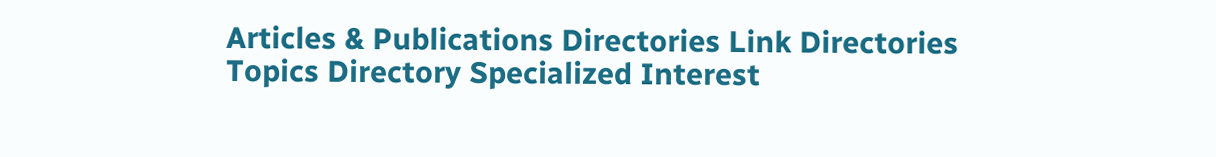Articles & Publications Directories Link Directories Topics Directory Specialized Interest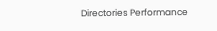Directories Performance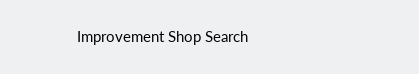Improvement Shop Search